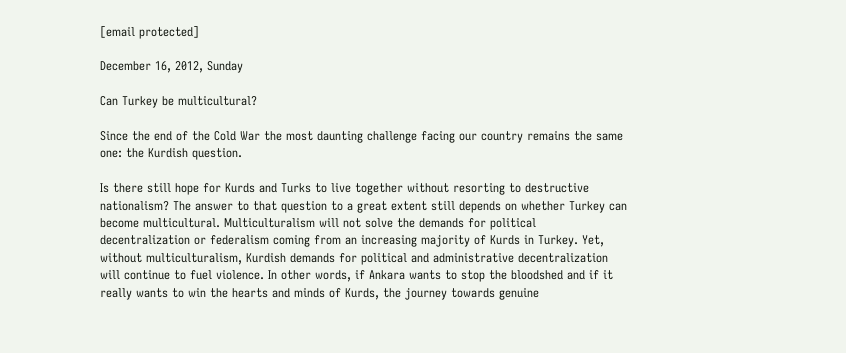[email protected]

December 16, 2012, Sunday

Can Turkey be multicultural?

Since the end of the Cold War the most daunting challenge facing our country remains the same one: the Kurdish question.

Is there still hope for Kurds and Turks to live together without resorting to destructive nationalism? The answer to that question to a great extent still depends on whether Turkey can become multicultural. Multiculturalism will not solve the demands for political decentralization or federalism coming from an increasing majority of Kurds in Turkey. Yet, without multiculturalism, Kurdish demands for political and administrative decentralization will continue to fuel violence. In other words, if Ankara wants to stop the bloodshed and if it really wants to win the hearts and minds of Kurds, the journey towards genuine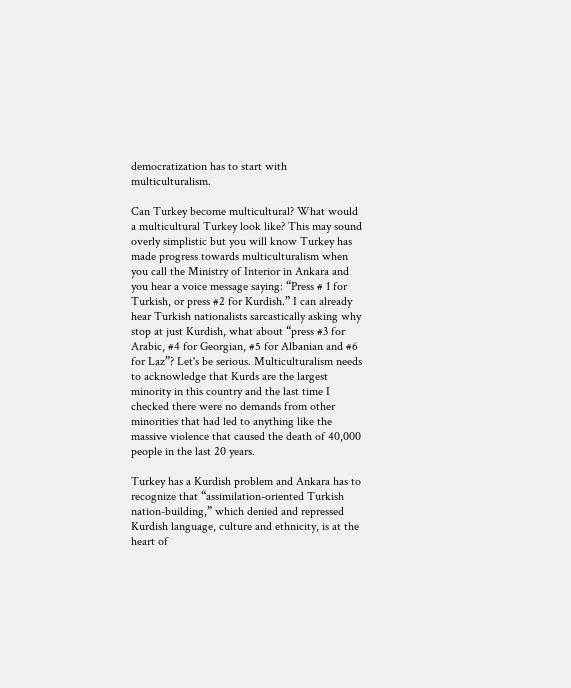democratization has to start with multiculturalism.

Can Turkey become multicultural? What would a multicultural Turkey look like? This may sound overly simplistic but you will know Turkey has made progress towards multiculturalism when you call the Ministry of Interior in Ankara and you hear a voice message saying: “Press # 1 for Turkish, or press #2 for Kurdish.” I can already hear Turkish nationalists sarcastically asking why stop at just Kurdish, what about “press #3 for Arabic, #4 for Georgian, #5 for Albanian and #6 for Laz”? Let's be serious. Multiculturalism needs to acknowledge that Kurds are the largest minority in this country and the last time I checked there were no demands from other minorities that had led to anything like the massive violence that caused the death of 40,000 people in the last 20 years.

Turkey has a Kurdish problem and Ankara has to recognize that “assimilation-oriented Turkish nation-building,” which denied and repressed Kurdish language, culture and ethnicity, is at the heart of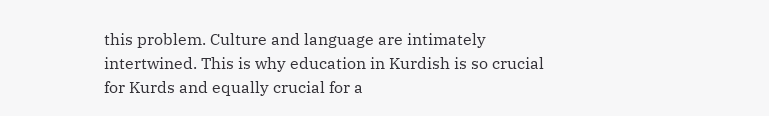this problem. Culture and language are intimately intertwined. This is why education in Kurdish is so crucial for Kurds and equally crucial for a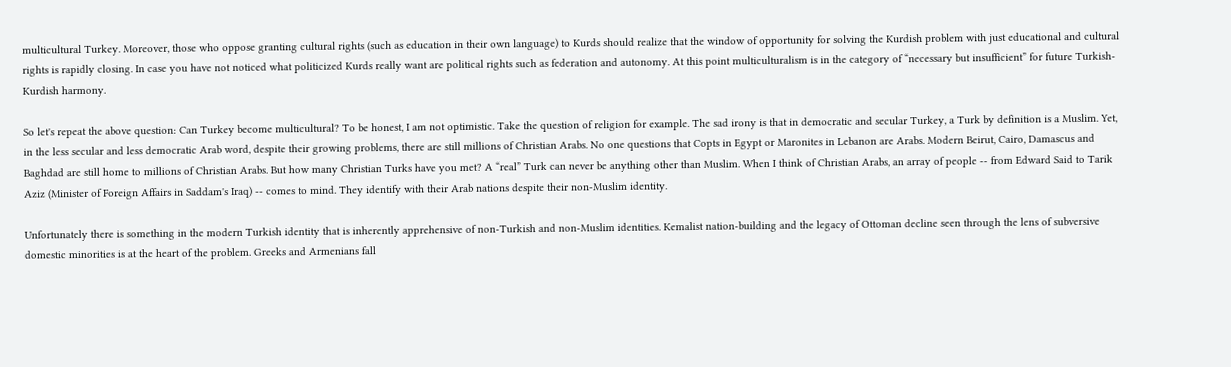multicultural Turkey. Moreover, those who oppose granting cultural rights (such as education in their own language) to Kurds should realize that the window of opportunity for solving the Kurdish problem with just educational and cultural rights is rapidly closing. In case you have not noticed what politicized Kurds really want are political rights such as federation and autonomy. At this point multiculturalism is in the category of “necessary but insufficient” for future Turkish-Kurdish harmony.

So let's repeat the above question: Can Turkey become multicultural? To be honest, I am not optimistic. Take the question of religion for example. The sad irony is that in democratic and secular Turkey, a Turk by definition is a Muslim. Yet, in the less secular and less democratic Arab word, despite their growing problems, there are still millions of Christian Arabs. No one questions that Copts in Egypt or Maronites in Lebanon are Arabs. Modern Beirut, Cairo, Damascus and Baghdad are still home to millions of Christian Arabs. But how many Christian Turks have you met? A “real” Turk can never be anything other than Muslim. When I think of Christian Arabs, an array of people -- from Edward Said to Tarik Aziz (Minister of Foreign Affairs in Saddam's Iraq) -- comes to mind. They identify with their Arab nations despite their non-Muslim identity.

Unfortunately there is something in the modern Turkish identity that is inherently apprehensive of non-Turkish and non-Muslim identities. Kemalist nation-building and the legacy of Ottoman decline seen through the lens of subversive domestic minorities is at the heart of the problem. Greeks and Armenians fall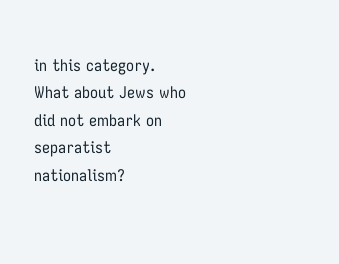in this category. What about Jews who did not embark on separatist nationalism?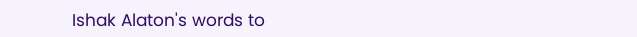Ishak Alaton's words to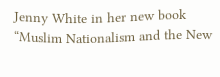Jenny White in her new book “Muslim Nationalism and the New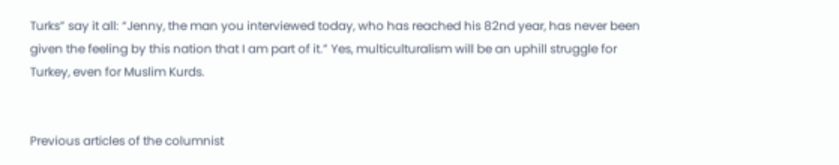Turks” say it all: “Jenny, the man you interviewed today, who has reached his 82nd year, has never been given the feeling by this nation that I am part of it.” Yes, multiculturalism will be an uphill struggle for Turkey, even for Muslim Kurds.


Previous articles of the columnist